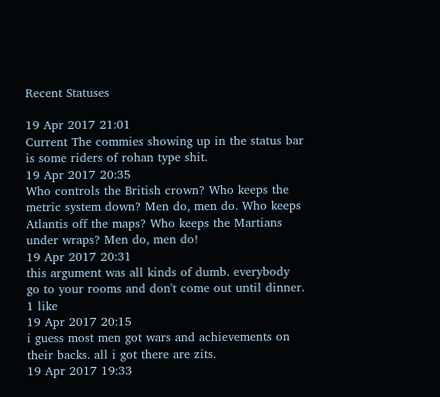Recent Statuses

19 Apr 2017 21:01
Current The commies showing up in the status bar is some riders of rohan type shit.
19 Apr 2017 20:35
Who controls the British crown? Who keeps the metric system down? Men do, men do. Who keeps Atlantis off the maps? Who keeps the Martians under wraps? Men do, men do!
19 Apr 2017 20:31
this argument was all kinds of dumb. everybody go to your rooms and don't come out until dinner.
1 like
19 Apr 2017 20:15
i guess most men got wars and achievements on their backs. all i got there are zits.
19 Apr 2017 19:33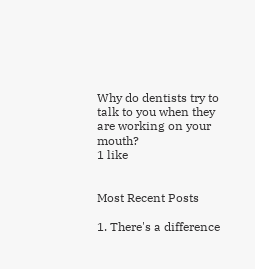Why do dentists try to talk to you when they are working on your mouth?
1 like


Most Recent Posts

1. There's a difference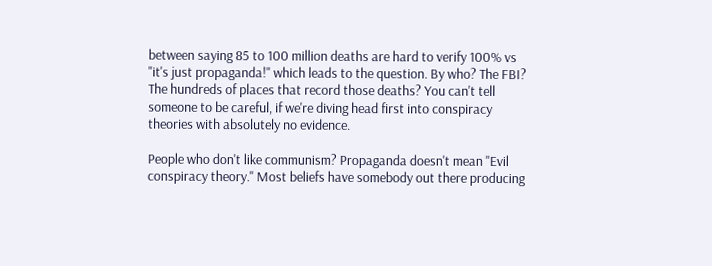between saying 85 to 100 million deaths are hard to verify 100% vs "it's just propaganda!" which leads to the question. By who? The FBI? The hundreds of places that record those deaths? You can't tell someone to be careful, if we're diving head first into conspiracy theories with absolutely no evidence.

People who don't like communism? Propaganda doesn't mean "Evil conspiracy theory." Most beliefs have somebody out there producing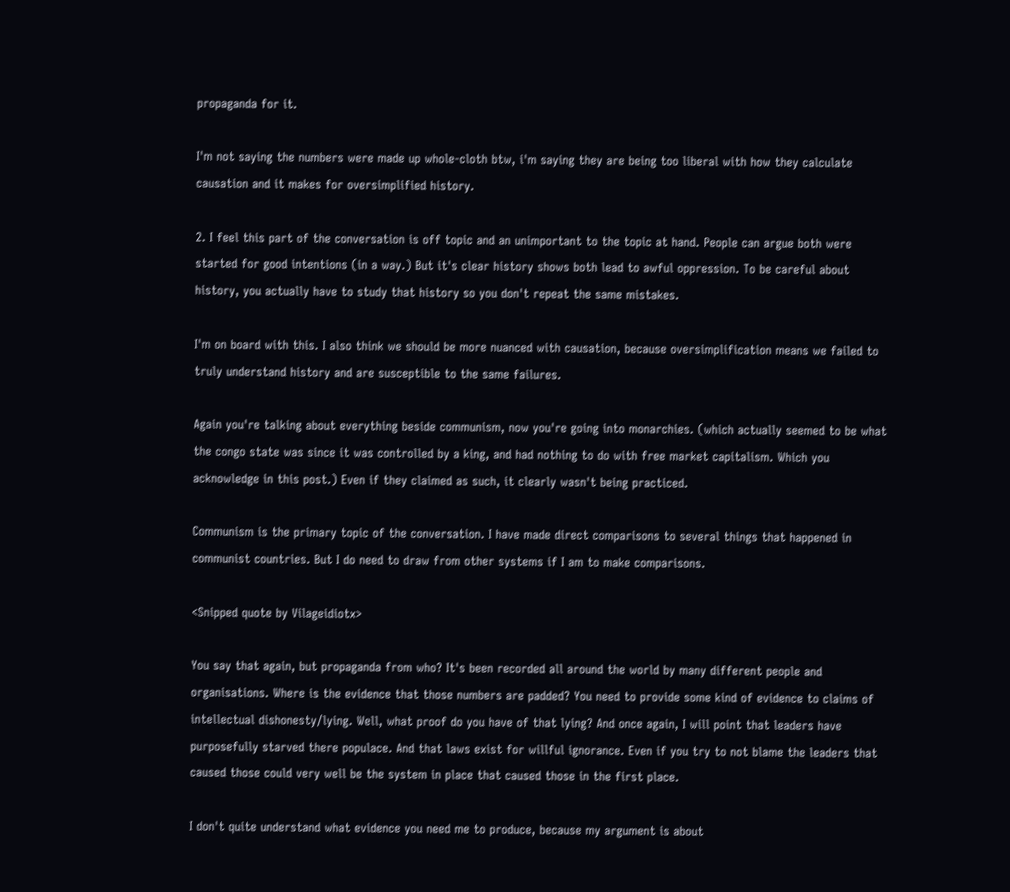propaganda for it.

I'm not saying the numbers were made up whole-cloth btw, i'm saying they are being too liberal with how they calculate causation and it makes for oversimplified history.

2. I feel this part of the conversation is off topic and an unimportant to the topic at hand. People can argue both were started for good intentions (in a way.) But it's clear history shows both lead to awful oppression. To be careful about history, you actually have to study that history so you don't repeat the same mistakes.

I'm on board with this. I also think we should be more nuanced with causation, because oversimplification means we failed to truly understand history and are susceptible to the same failures.

Again you're talking about everything beside communism, now you're going into monarchies. (which actually seemed to be what the congo state was since it was controlled by a king, and had nothing to do with free market capitalism. Which you acknowledge in this post.) Even if they claimed as such, it clearly wasn't being practiced.

Communism is the primary topic of the conversation. I have made direct comparisons to several things that happened in communist countries. But I do need to draw from other systems if I am to make comparisons.

<Snipped quote by Vilageidiotx>

You say that again, but propaganda from who? It's been recorded all around the world by many different people and organisations. Where is the evidence that those numbers are padded? You need to provide some kind of evidence to claims of intellectual dishonesty/lying. Well, what proof do you have of that lying? And once again, I will point that leaders have purposefully starved there populace. And that laws exist for willful ignorance. Even if you try to not blame the leaders that caused those could very well be the system in place that caused those in the first place.

I don't quite understand what evidence you need me to produce, because my argument is about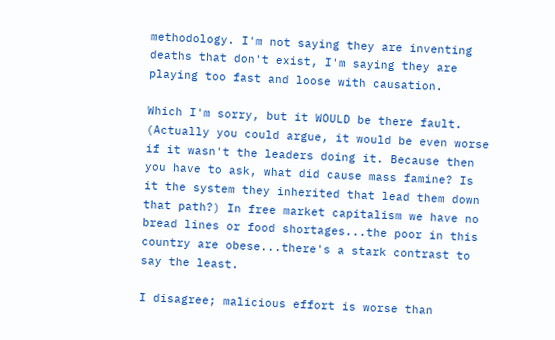methodology. I'm not saying they are inventing deaths that don't exist, I'm saying they are playing too fast and loose with causation.

Which I'm sorry, but it WOULD be there fault. (Actually you could argue, it would be even worse if it wasn't the leaders doing it. Because then you have to ask, what did cause mass famine? Is it the system they inherited that lead them down that path?) In free market capitalism we have no bread lines or food shortages...the poor in this country are obese...there's a stark contrast to say the least.

I disagree; malicious effort is worse than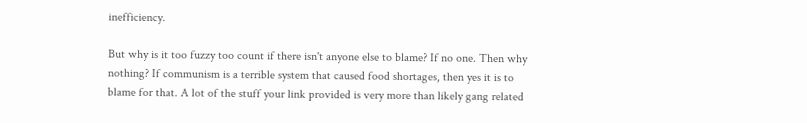inefficiency.

But why is it too fuzzy too count if there isn't anyone else to blame? If no one. Then why nothing? If communism is a terrible system that caused food shortages, then yes it is to blame for that. A lot of the stuff your link provided is very more than likely gang related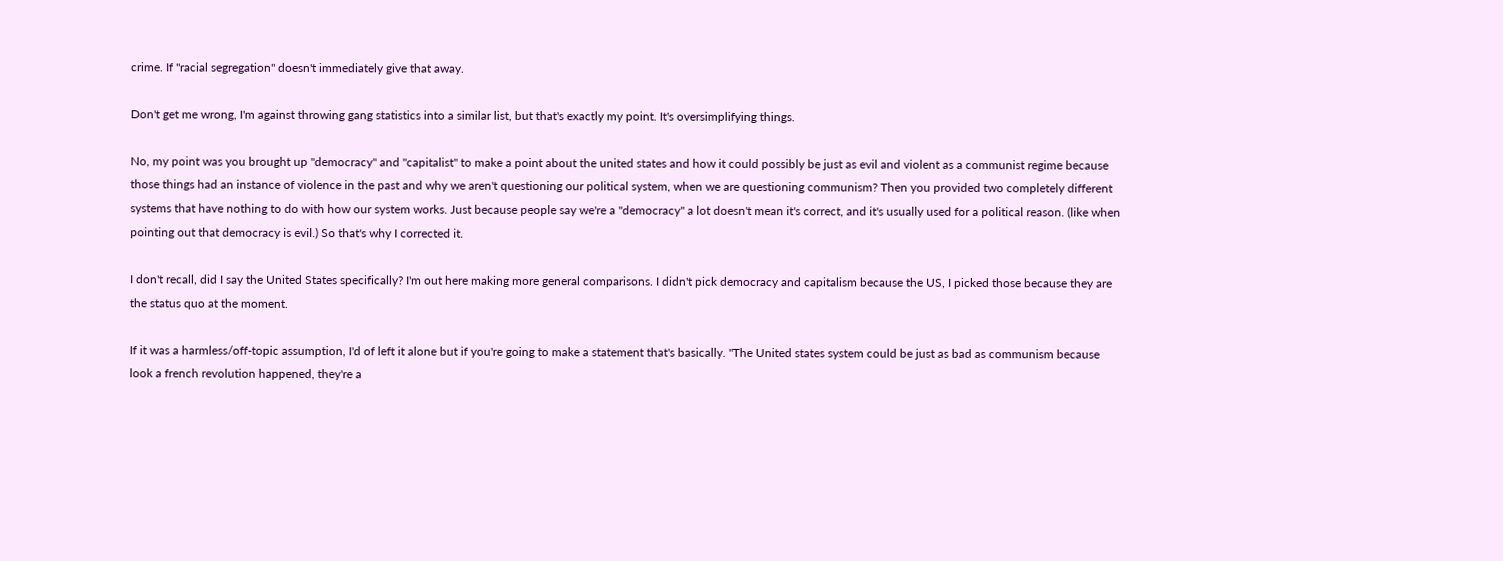crime. If "racial segregation" doesn't immediately give that away.

Don't get me wrong, I'm against throwing gang statistics into a similar list, but that's exactly my point. It's oversimplifying things.

No, my point was you brought up "democracy" and "capitalist" to make a point about the united states and how it could possibly be just as evil and violent as a communist regime because those things had an instance of violence in the past and why we aren't questioning our political system, when we are questioning communism? Then you provided two completely different systems that have nothing to do with how our system works. Just because people say we're a "democracy" a lot doesn't mean it's correct, and it's usually used for a political reason. (like when pointing out that democracy is evil.) So that's why I corrected it.

I don't recall, did I say the United States specifically? I'm out here making more general comparisons. I didn't pick democracy and capitalism because the US, I picked those because they are the status quo at the moment.

If it was a harmless/off-topic assumption, I'd of left it alone but if you're going to make a statement that's basically. "The United states system could be just as bad as communism because look a french revolution happened, they're a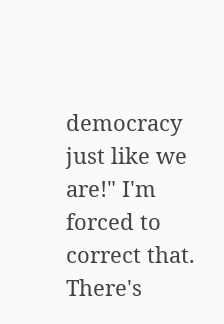democracy just like we are!" I'm forced to correct that. There's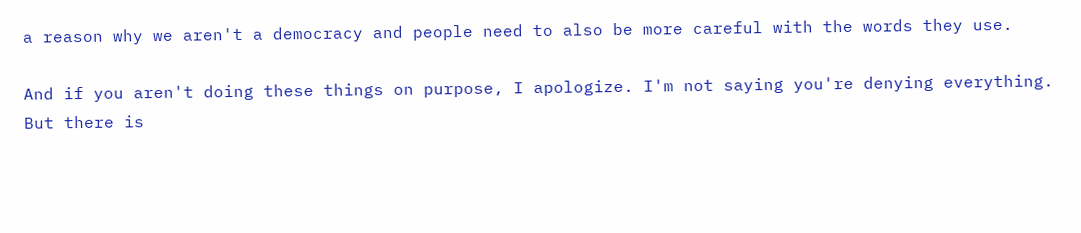a reason why we aren't a democracy and people need to also be more careful with the words they use.

And if you aren't doing these things on purpose, I apologize. I'm not saying you're denying everything. But there is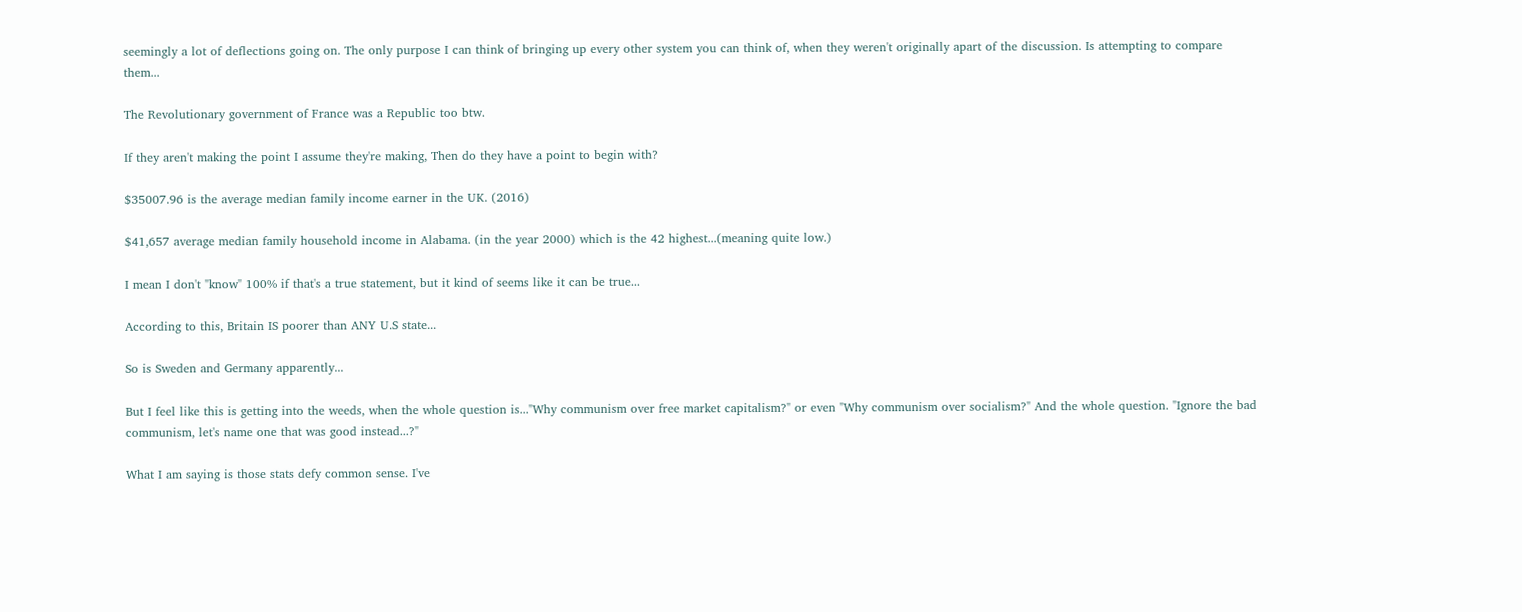seemingly a lot of deflections going on. The only purpose I can think of bringing up every other system you can think of, when they weren't originally apart of the discussion. Is attempting to compare them...

The Revolutionary government of France was a Republic too btw.

If they aren't making the point I assume they're making, Then do they have a point to begin with?

$35007.96 is the average median family income earner in the UK. (2016)

$41,657 average median family household income in Alabama. (in the year 2000) which is the 42 highest...(meaning quite low.)

I mean I don't "know" 100% if that's a true statement, but it kind of seems like it can be true...

According to this, Britain IS poorer than ANY U.S state...

So is Sweden and Germany apparently...

But I feel like this is getting into the weeds, when the whole question is..."Why communism over free market capitalism?" or even "Why communism over socialism?" And the whole question. "Ignore the bad communism, let's name one that was good instead...?"

What I am saying is those stats defy common sense. I've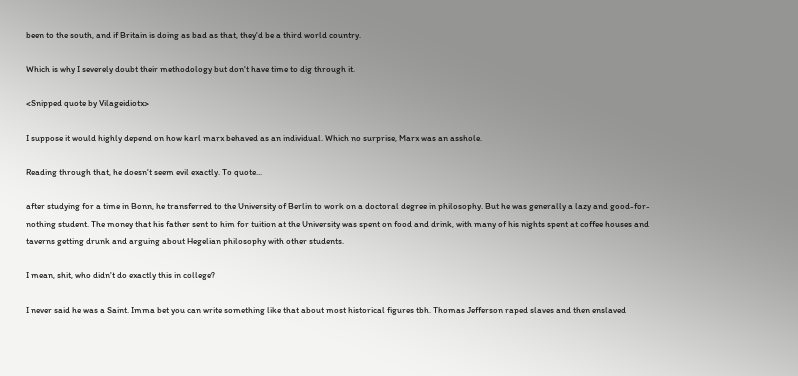been to the south, and if Britain is doing as bad as that, they'd be a third world country.

Which is why I severely doubt their methodology but don't have time to dig through it.

<Snipped quote by Vilageidiotx>

I suppose it would highly depend on how karl marx behaved as an individual. Which no surprise, Marx was an asshole.

Reading through that, he doesn't seem evil exactly. To quote...

after studying for a time in Bonn, he transferred to the University of Berlin to work on a doctoral degree in philosophy. But he was generally a lazy and good-for-nothing student. The money that his father sent to him for tuition at the University was spent on food and drink, with many of his nights spent at coffee houses and taverns getting drunk and arguing about Hegelian philosophy with other students.

I mean, shit, who didn't do exactly this in college?

I never said he was a Saint. Imma bet you can write something like that about most historical figures tbh. Thomas Jefferson raped slaves and then enslaved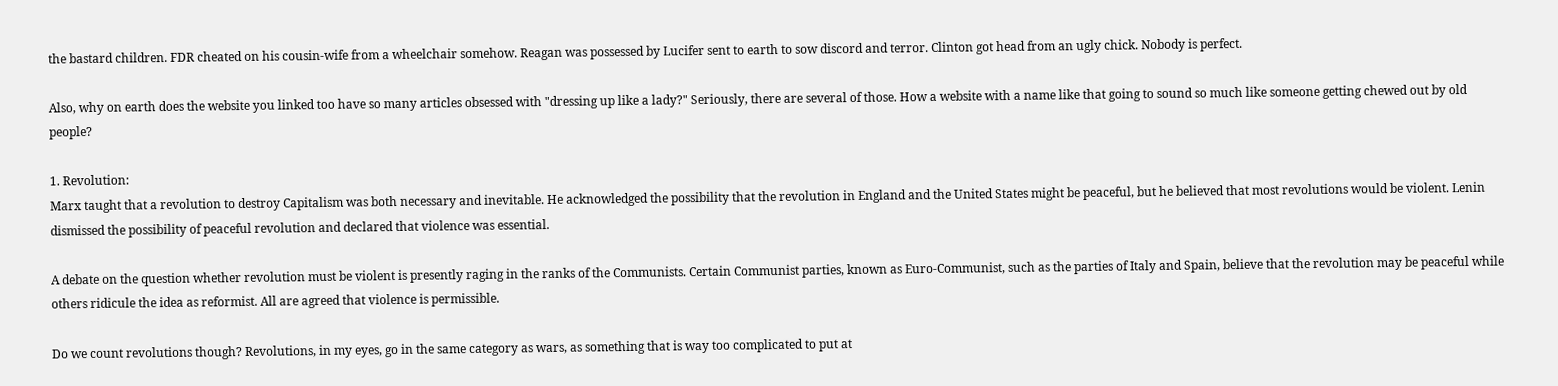the bastard children. FDR cheated on his cousin-wife from a wheelchair somehow. Reagan was possessed by Lucifer sent to earth to sow discord and terror. Clinton got head from an ugly chick. Nobody is perfect.

Also, why on earth does the website you linked too have so many articles obsessed with "dressing up like a lady?" Seriously, there are several of those. How a website with a name like that going to sound so much like someone getting chewed out by old people?

1. Revolution:
Marx taught that a revolution to destroy Capitalism was both necessary and inevitable. He acknowledged the possibility that the revolution in England and the United States might be peaceful, but he believed that most revolutions would be violent. Lenin dismissed the possibility of peaceful revolution and declared that violence was essential.

A debate on the question whether revolution must be violent is presently raging in the ranks of the Communists. Certain Communist parties, known as Euro-Communist, such as the parties of Italy and Spain, believe that the revolution may be peaceful while others ridicule the idea as reformist. All are agreed that violence is permissible.

Do we count revolutions though? Revolutions, in my eyes, go in the same category as wars, as something that is way too complicated to put at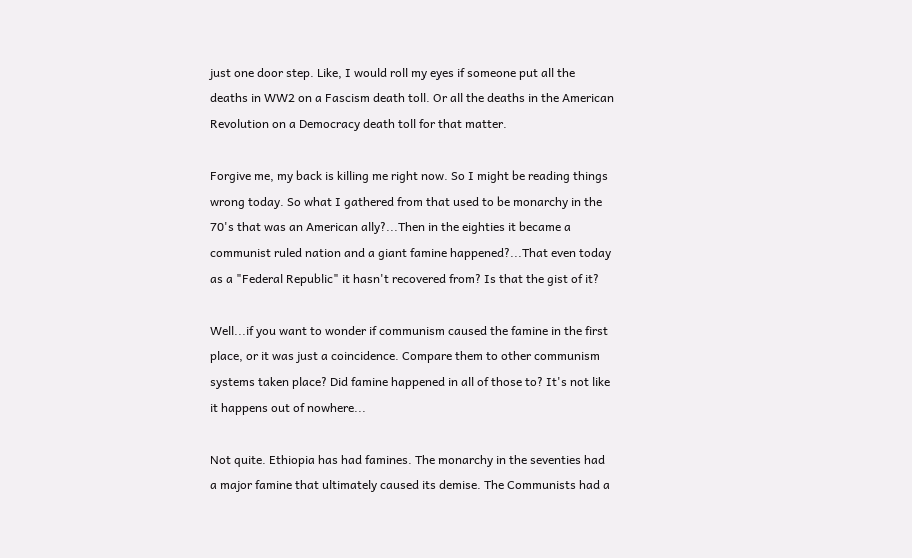just one door step. Like, I would roll my eyes if someone put all the deaths in WW2 on a Fascism death toll. Or all the deaths in the American Revolution on a Democracy death toll for that matter.

Forgive me, my back is killing me right now. So I might be reading things wrong today. So what I gathered from that used to be monarchy in the 70's that was an American ally?...Then in the eighties it became a communist ruled nation and a giant famine happened?...That even today as a "Federal Republic" it hasn't recovered from? Is that the gist of it?

Well...if you want to wonder if communism caused the famine in the first place, or it was just a coincidence. Compare them to other communism systems taken place? Did famine happened in all of those to? It's not like it happens out of nowhere...

Not quite. Ethiopia has had famines. The monarchy in the seventies had a major famine that ultimately caused its demise. The Communists had a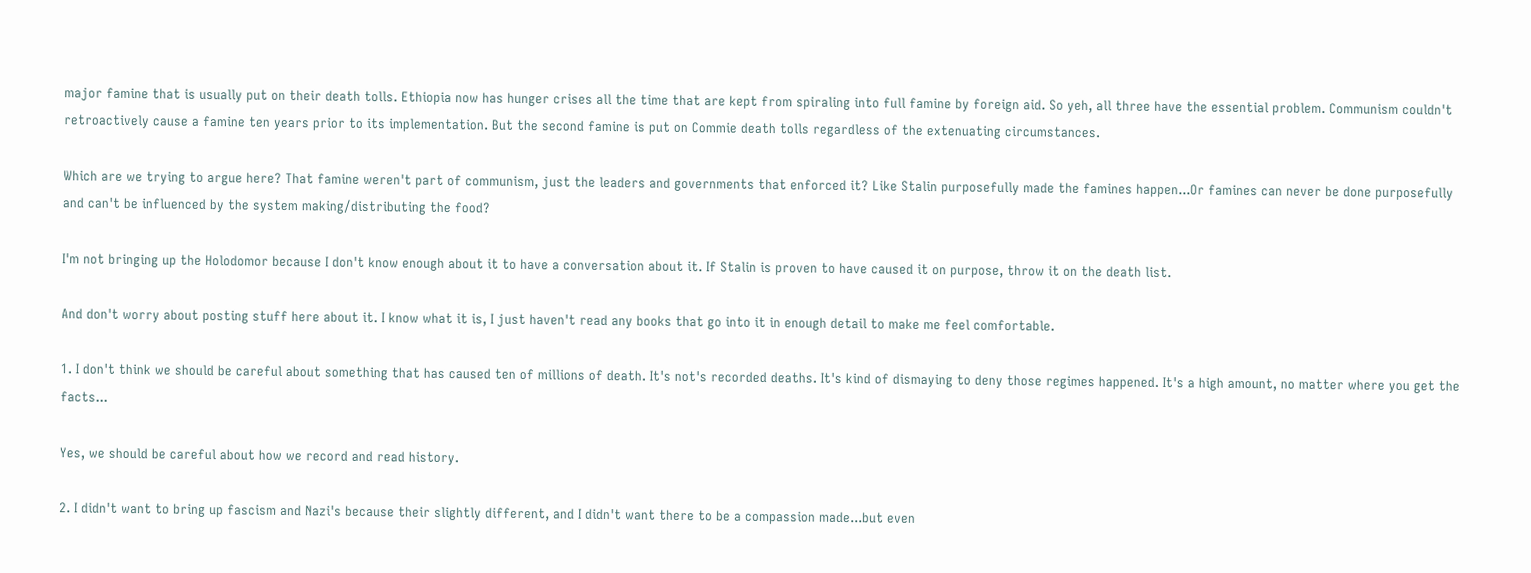major famine that is usually put on their death tolls. Ethiopia now has hunger crises all the time that are kept from spiraling into full famine by foreign aid. So yeh, all three have the essential problem. Communism couldn't retroactively cause a famine ten years prior to its implementation. But the second famine is put on Commie death tolls regardless of the extenuating circumstances.

Which are we trying to argue here? That famine weren't part of communism, just the leaders and governments that enforced it? Like Stalin purposefully made the famines happen...Or famines can never be done purposefully and can't be influenced by the system making/distributing the food?

I'm not bringing up the Holodomor because I don't know enough about it to have a conversation about it. If Stalin is proven to have caused it on purpose, throw it on the death list.

And don't worry about posting stuff here about it. I know what it is, I just haven't read any books that go into it in enough detail to make me feel comfortable.

1. I don't think we should be careful about something that has caused ten of millions of death. It's not's recorded deaths. It's kind of dismaying to deny those regimes happened. It's a high amount, no matter where you get the facts...

Yes, we should be careful about how we record and read history.

2. I didn't want to bring up fascism and Nazi's because their slightly different, and I didn't want there to be a compassion made...but even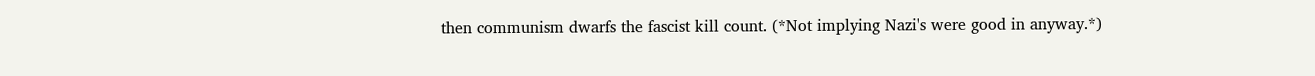then communism dwarfs the fascist kill count. (*Not implying Nazi's were good in anyway.*)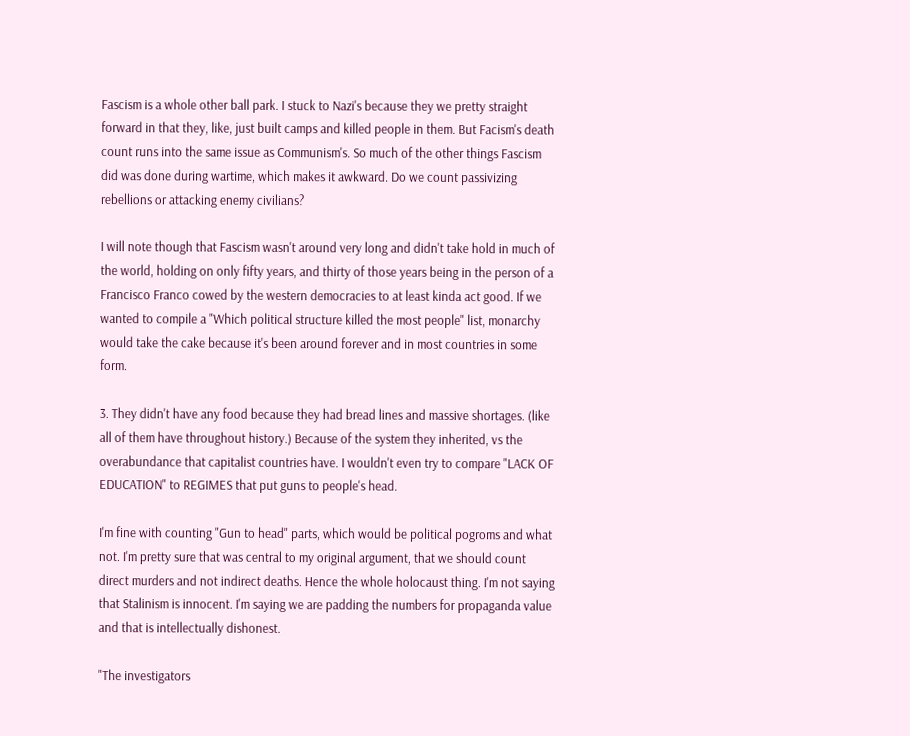Fascism is a whole other ball park. I stuck to Nazi's because they we pretty straight forward in that they, like, just built camps and killed people in them. But Facism's death count runs into the same issue as Communism's. So much of the other things Fascism did was done during wartime, which makes it awkward. Do we count passivizing rebellions or attacking enemy civilians?

I will note though that Fascism wasn't around very long and didn't take hold in much of the world, holding on only fifty years, and thirty of those years being in the person of a Francisco Franco cowed by the western democracies to at least kinda act good. If we wanted to compile a "Which political structure killed the most people" list, monarchy would take the cake because it's been around forever and in most countries in some form.

3. They didn't have any food because they had bread lines and massive shortages. (like all of them have throughout history.) Because of the system they inherited, vs the overabundance that capitalist countries have. I wouldn't even try to compare "LACK OF EDUCATION" to REGIMES that put guns to people's head.

I'm fine with counting "Gun to head" parts, which would be political pogroms and what not. I'm pretty sure that was central to my original argument, that we should count direct murders and not indirect deaths. Hence the whole holocaust thing. I'm not saying that Stalinism is innocent. I'm saying we are padding the numbers for propaganda value and that is intellectually dishonest.

"The investigators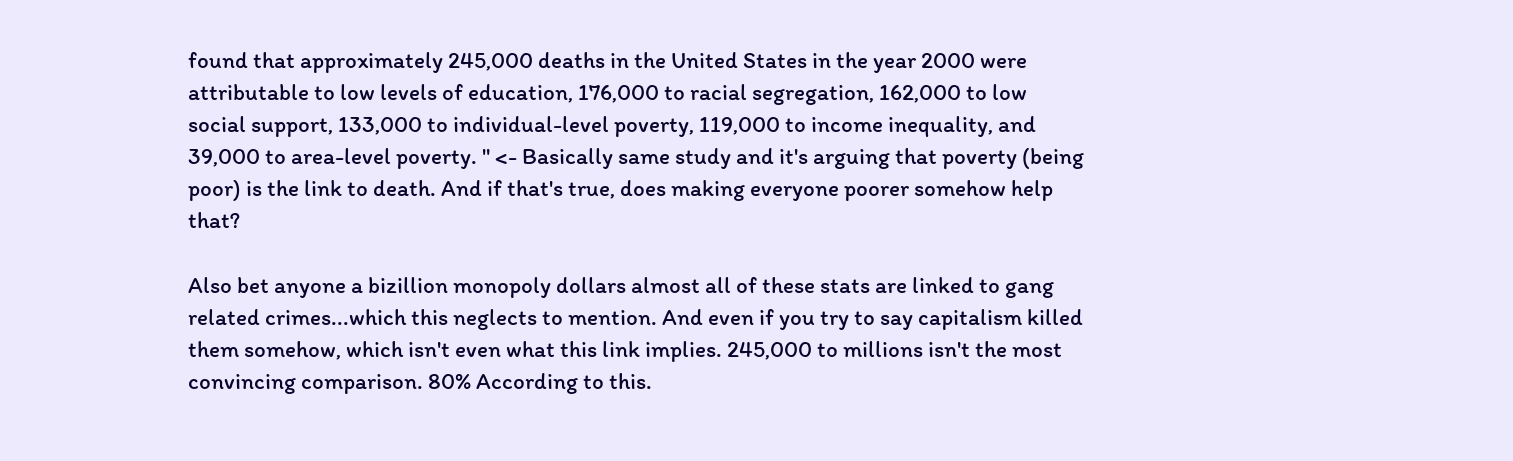found that approximately 245,000 deaths in the United States in the year 2000 were attributable to low levels of education, 176,000 to racial segregation, 162,000 to low social support, 133,000 to individual-level poverty, 119,000 to income inequality, and 39,000 to area-level poverty. " <- Basically same study and it's arguing that poverty (being poor) is the link to death. And if that's true, does making everyone poorer somehow help that?

Also bet anyone a bizillion monopoly dollars almost all of these stats are linked to gang related crimes...which this neglects to mention. And even if you try to say capitalism killed them somehow, which isn't even what this link implies. 245,000 to millions isn't the most convincing comparison. 80% According to this.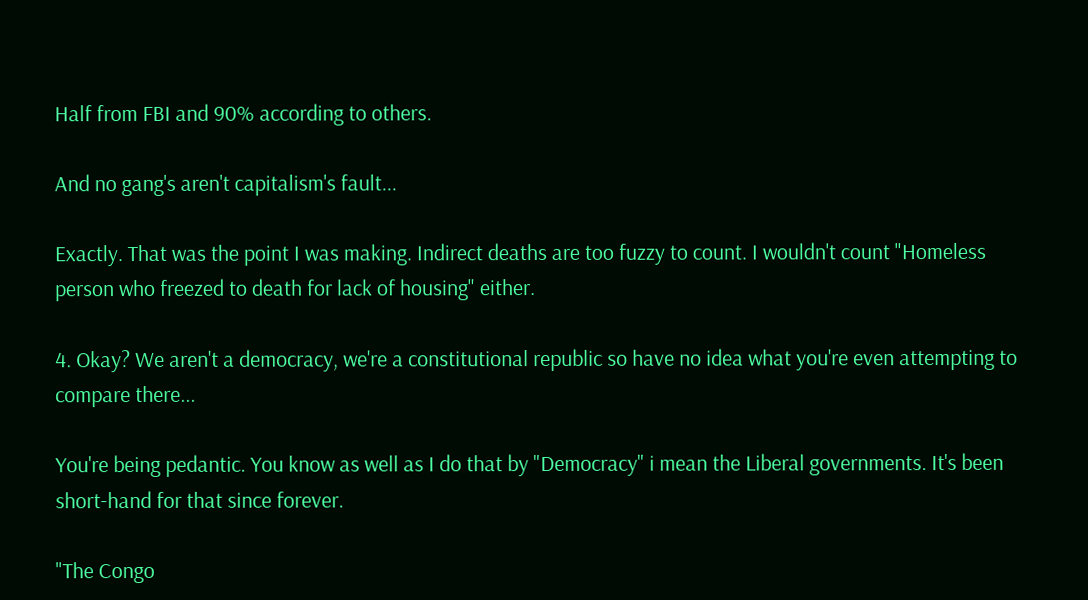Half from FBI and 90% according to others.

And no gang's aren't capitalism's fault...

Exactly. That was the point I was making. Indirect deaths are too fuzzy to count. I wouldn't count "Homeless person who freezed to death for lack of housing" either.

4. Okay? We aren't a democracy, we're a constitutional republic so have no idea what you're even attempting to compare there...

You're being pedantic. You know as well as I do that by "Democracy" i mean the Liberal governments. It's been short-hand for that since forever.

"The Congo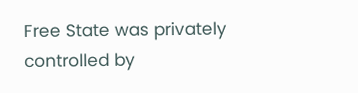Free State was privately controlled by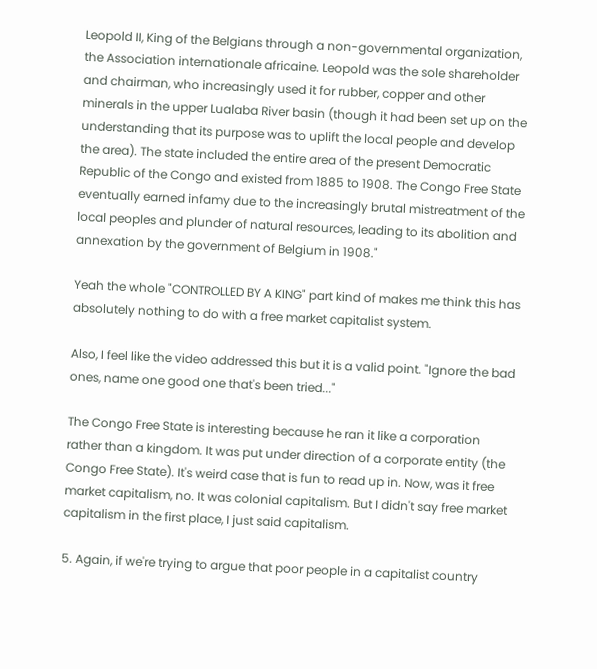Leopold II, King of the Belgians through a non-governmental organization, the Association internationale africaine. Leopold was the sole shareholder and chairman, who increasingly used it for rubber, copper and other minerals in the upper Lualaba River basin (though it had been set up on the understanding that its purpose was to uplift the local people and develop the area). The state included the entire area of the present Democratic Republic of the Congo and existed from 1885 to 1908. The Congo Free State eventually earned infamy due to the increasingly brutal mistreatment of the local peoples and plunder of natural resources, leading to its abolition and annexation by the government of Belgium in 1908."

Yeah the whole "CONTROLLED BY A KING" part kind of makes me think this has absolutely nothing to do with a free market capitalist system.

Also, I feel like the video addressed this but it is a valid point. "Ignore the bad ones, name one good one that's been tried..."

The Congo Free State is interesting because he ran it like a corporation rather than a kingdom. It was put under direction of a corporate entity (the Congo Free State). It's weird case that is fun to read up in. Now, was it free market capitalism, no. It was colonial capitalism. But I didn't say free market capitalism in the first place, I just said capitalism.

5. Again, if we're trying to argue that poor people in a capitalist country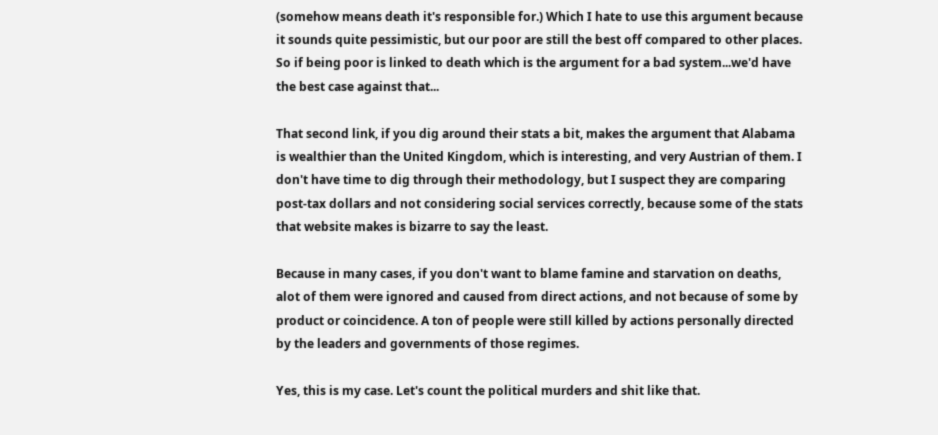(somehow means death it's responsible for.) Which I hate to use this argument because it sounds quite pessimistic, but our poor are still the best off compared to other places. So if being poor is linked to death which is the argument for a bad system...we'd have the best case against that...

That second link, if you dig around their stats a bit, makes the argument that Alabama is wealthier than the United Kingdom, which is interesting, and very Austrian of them. I don't have time to dig through their methodology, but I suspect they are comparing post-tax dollars and not considering social services correctly, because some of the stats that website makes is bizarre to say the least.

Because in many cases, if you don't want to blame famine and starvation on deaths, alot of them were ignored and caused from direct actions, and not because of some by product or coincidence. A ton of people were still killed by actions personally directed by the leaders and governments of those regimes.

Yes, this is my case. Let's count the political murders and shit like that.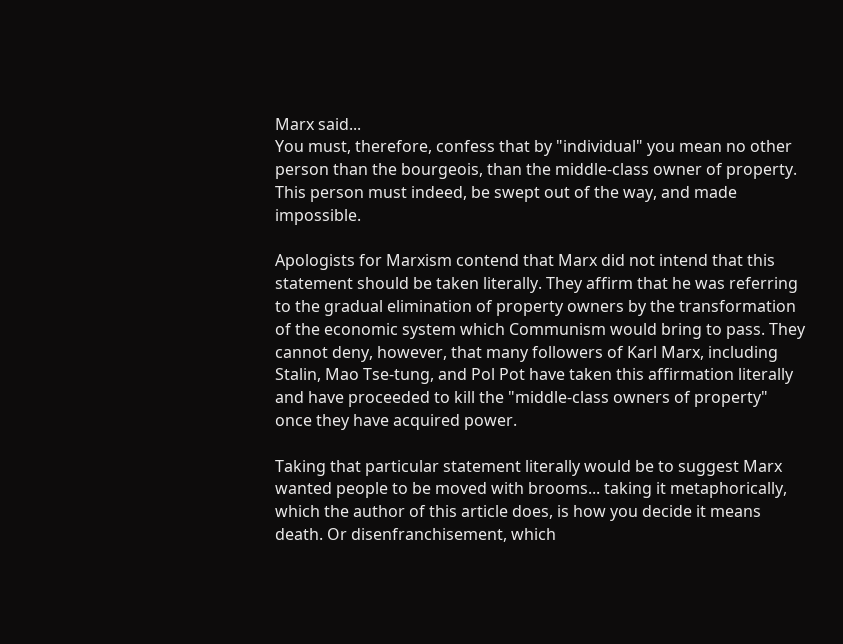Marx said...
You must, therefore, confess that by "individual" you mean no other person than the bourgeois, than the middle-class owner of property. This person must indeed, be swept out of the way, and made impossible.

Apologists for Marxism contend that Marx did not intend that this statement should be taken literally. They affirm that he was referring to the gradual elimination of property owners by the transformation of the economic system which Communism would bring to pass. They cannot deny, however, that many followers of Karl Marx, including Stalin, Mao Tse-tung, and Pol Pot have taken this affirmation literally and have proceeded to kill the "middle-class owners of property" once they have acquired power.

Taking that particular statement literally would be to suggest Marx wanted people to be moved with brooms... taking it metaphorically, which the author of this article does, is how you decide it means death. Or disenfranchisement, which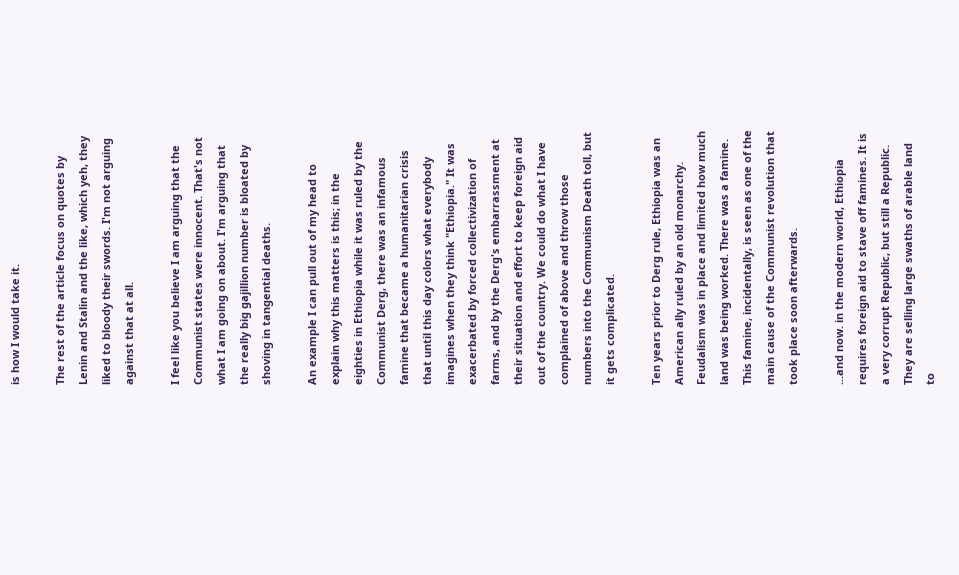is how I would take it.

The rest of the article focus on quotes by Lenin and Stalin and the like, which yeh, they liked to bloody their swords. I'm not arguing against that at all.

I feel like you believe I am arguing that the Communist states were innocent. That's not what I am going on about. I'm arguing that the really big gajillion number is bloated by shoving in tangential deaths.

An example I can pull out of my head to explain why this matters is this; in the eighties in Ethiopia while it was ruled by the Communist Derg, there was an infamous famine that became a humanitarian crisis that until this day colors what everybody imagines when they think "Ethiopia." It was exacerbated by forced collectivization of farms, and by the Derg's embarrassment at their situation and effort to keep foreign aid out of the country. We could do what I have complained of above and throw those numbers into the Communism Death toll, but it gets complicated.

Ten years prior to Derg rule, Ethiopia was an American ally ruled by an old monarchy. Feudalism was in place and limited how much land was being worked. There was a famine. This famine, incidentally, is seen as one of the main cause of the Communist revolution that took place soon afterwards.

...and now. in the modern world, Ethiopia requires foreign aid to stave off famines. It is a very corrupt Republic, but still a Republic. They are selling large swaths of arable land to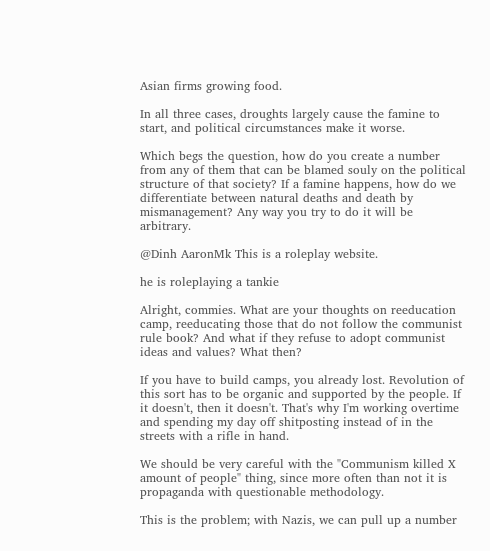Asian firms growing food.

In all three cases, droughts largely cause the famine to start, and political circumstances make it worse.

Which begs the question, how do you create a number from any of them that can be blamed souly on the political structure of that society? If a famine happens, how do we differentiate between natural deaths and death by mismanagement? Any way you try to do it will be arbitrary.

@Dinh AaronMk This is a roleplay website.

he is roleplaying a tankie

Alright, commies. What are your thoughts on reeducation camp, reeducating those that do not follow the communist rule book? And what if they refuse to adopt communist ideas and values? What then?

If you have to build camps, you already lost. Revolution of this sort has to be organic and supported by the people. If it doesn't, then it doesn't. That's why I'm working overtime and spending my day off shitposting instead of in the streets with a rifle in hand.

We should be very careful with the "Communism killed X amount of people" thing, since more often than not it is propaganda with questionable methodology.

This is the problem; with Nazis, we can pull up a number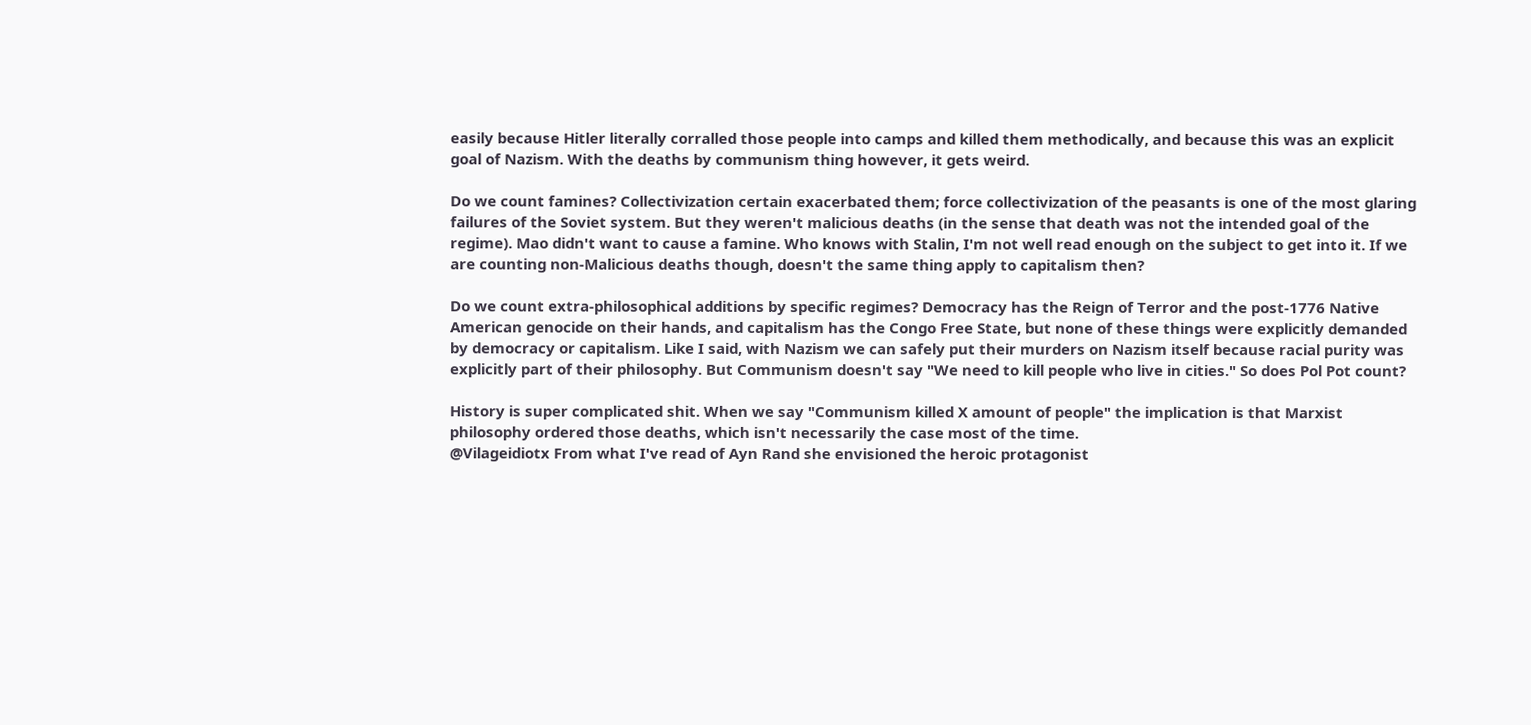easily because Hitler literally corralled those people into camps and killed them methodically, and because this was an explicit goal of Nazism. With the deaths by communism thing however, it gets weird.

Do we count famines? Collectivization certain exacerbated them; force collectivization of the peasants is one of the most glaring failures of the Soviet system. But they weren't malicious deaths (in the sense that death was not the intended goal of the regime). Mao didn't want to cause a famine. Who knows with Stalin, I'm not well read enough on the subject to get into it. If we are counting non-Malicious deaths though, doesn't the same thing apply to capitalism then?

Do we count extra-philosophical additions by specific regimes? Democracy has the Reign of Terror and the post-1776 Native American genocide on their hands, and capitalism has the Congo Free State, but none of these things were explicitly demanded by democracy or capitalism. Like I said, with Nazism we can safely put their murders on Nazism itself because racial purity was explicitly part of their philosophy. But Communism doesn't say "We need to kill people who live in cities." So does Pol Pot count?

History is super complicated shit. When we say "Communism killed X amount of people" the implication is that Marxist philosophy ordered those deaths, which isn't necessarily the case most of the time.
@Vilageidiotx From what I've read of Ayn Rand she envisioned the heroic protagonist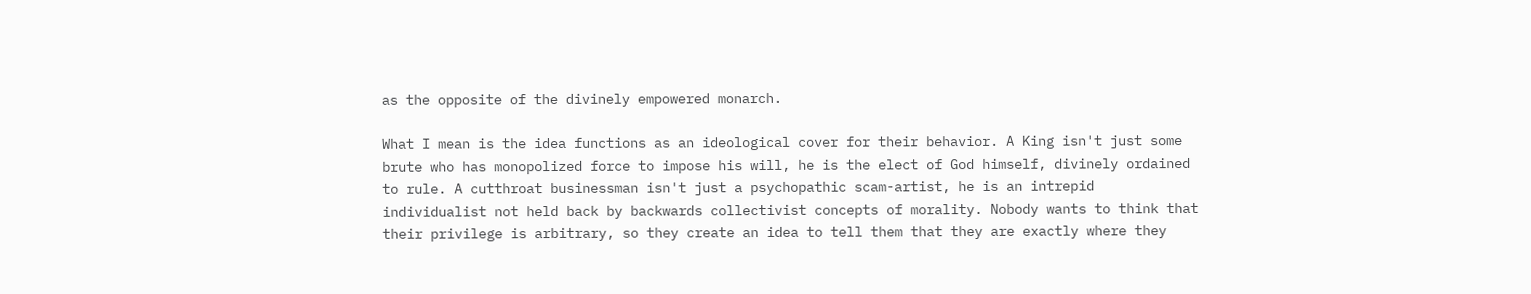as the opposite of the divinely empowered monarch.

What I mean is the idea functions as an ideological cover for their behavior. A King isn't just some brute who has monopolized force to impose his will, he is the elect of God himself, divinely ordained to rule. A cutthroat businessman isn't just a psychopathic scam-artist, he is an intrepid individualist not held back by backwards collectivist concepts of morality. Nobody wants to think that their privilege is arbitrary, so they create an idea to tell them that they are exactly where they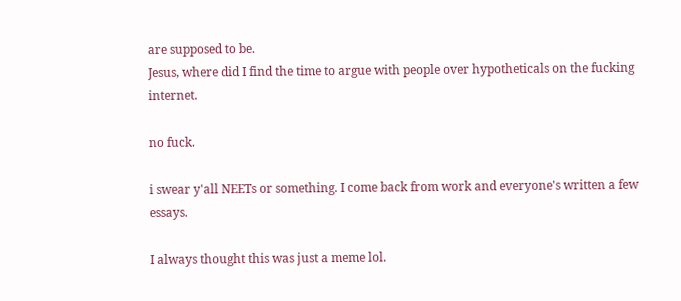are supposed to be.
Jesus, where did I find the time to argue with people over hypotheticals on the fucking internet.

no fuck.

i swear y'all NEETs or something. I come back from work and everyone's written a few essays.

I always thought this was just a meme lol.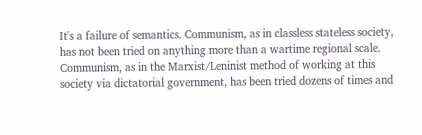It's a failure of semantics. Communism, as in classless stateless society, has not been tried on anything more than a wartime regional scale. Communism, as in the Marxist/Leninist method of working at this society via dictatorial government, has been tried dozens of times and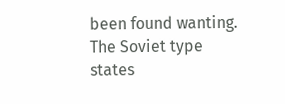been found wanting. The Soviet type states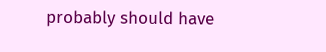probably should have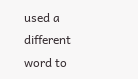used a different word to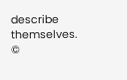describe themselves.
©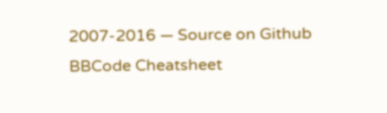2007-2016 — Source on Github
BBCode Cheatsheet